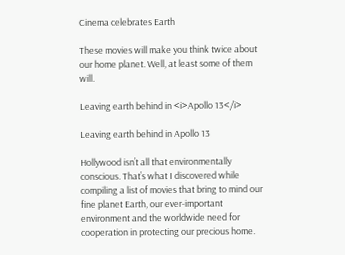Cinema celebrates Earth

These movies will make you think twice about our home planet. Well, at least some of them will.

Leaving earth behind in <i>Apollo 13</i>

Leaving earth behind in Apollo 13

Hollywood isn’t all that environmentally conscious. That’s what I discovered while compiling a list of movies that bring to mind our fine planet Earth, our ever-important environment and the worldwide need for cooperation in protecting our precious home.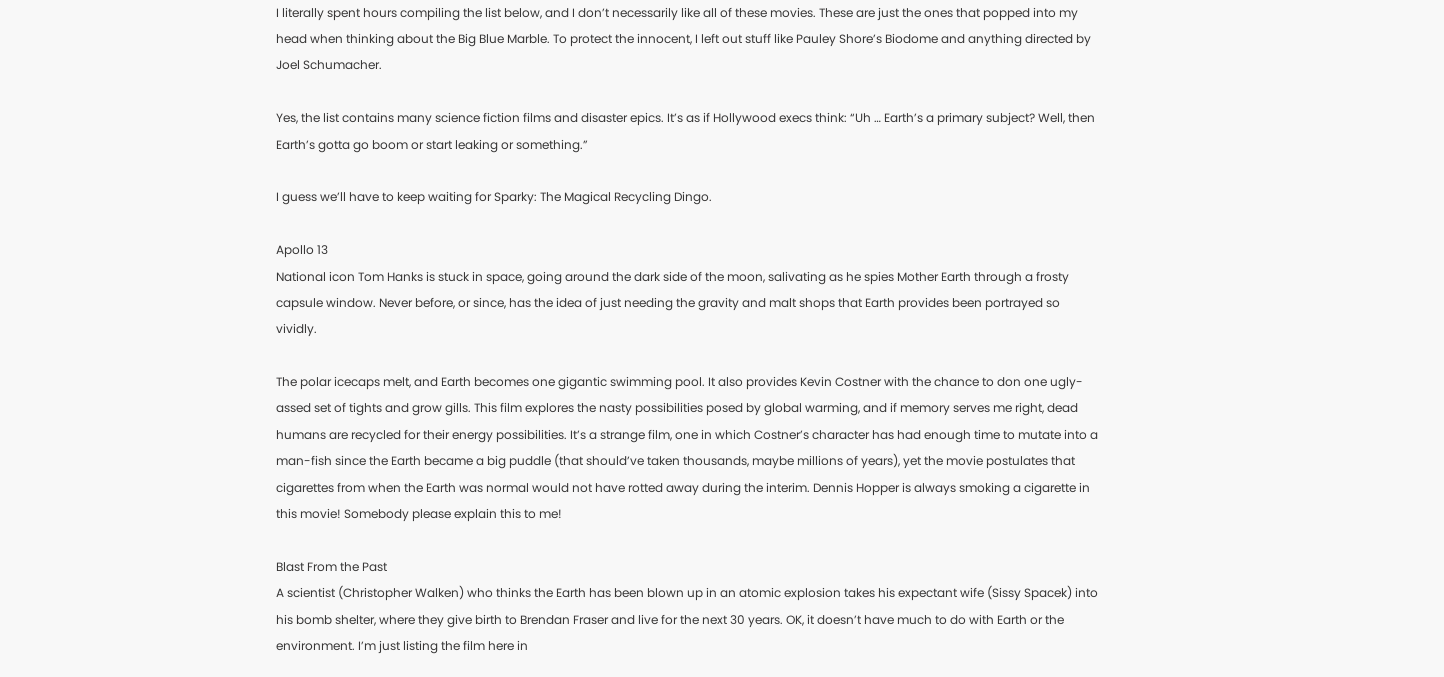I literally spent hours compiling the list below, and I don’t necessarily like all of these movies. These are just the ones that popped into my head when thinking about the Big Blue Marble. To protect the innocent, I left out stuff like Pauley Shore’s Biodome and anything directed by Joel Schumacher.

Yes, the list contains many science fiction films and disaster epics. It’s as if Hollywood execs think: “Uh … Earth’s a primary subject? Well, then Earth’s gotta go boom or start leaking or something.”

I guess we’ll have to keep waiting for Sparky: The Magical Recycling Dingo.

Apollo 13
National icon Tom Hanks is stuck in space, going around the dark side of the moon, salivating as he spies Mother Earth through a frosty capsule window. Never before, or since, has the idea of just needing the gravity and malt shops that Earth provides been portrayed so vividly.

The polar icecaps melt, and Earth becomes one gigantic swimming pool. It also provides Kevin Costner with the chance to don one ugly-assed set of tights and grow gills. This film explores the nasty possibilities posed by global warming, and if memory serves me right, dead humans are recycled for their energy possibilities. It’s a strange film, one in which Costner’s character has had enough time to mutate into a man-fish since the Earth became a big puddle (that should’ve taken thousands, maybe millions of years), yet the movie postulates that cigarettes from when the Earth was normal would not have rotted away during the interim. Dennis Hopper is always smoking a cigarette in this movie! Somebody please explain this to me!

Blast From the Past
A scientist (Christopher Walken) who thinks the Earth has been blown up in an atomic explosion takes his expectant wife (Sissy Spacek) into his bomb shelter, where they give birth to Brendan Fraser and live for the next 30 years. OK, it doesn’t have much to do with Earth or the environment. I’m just listing the film here in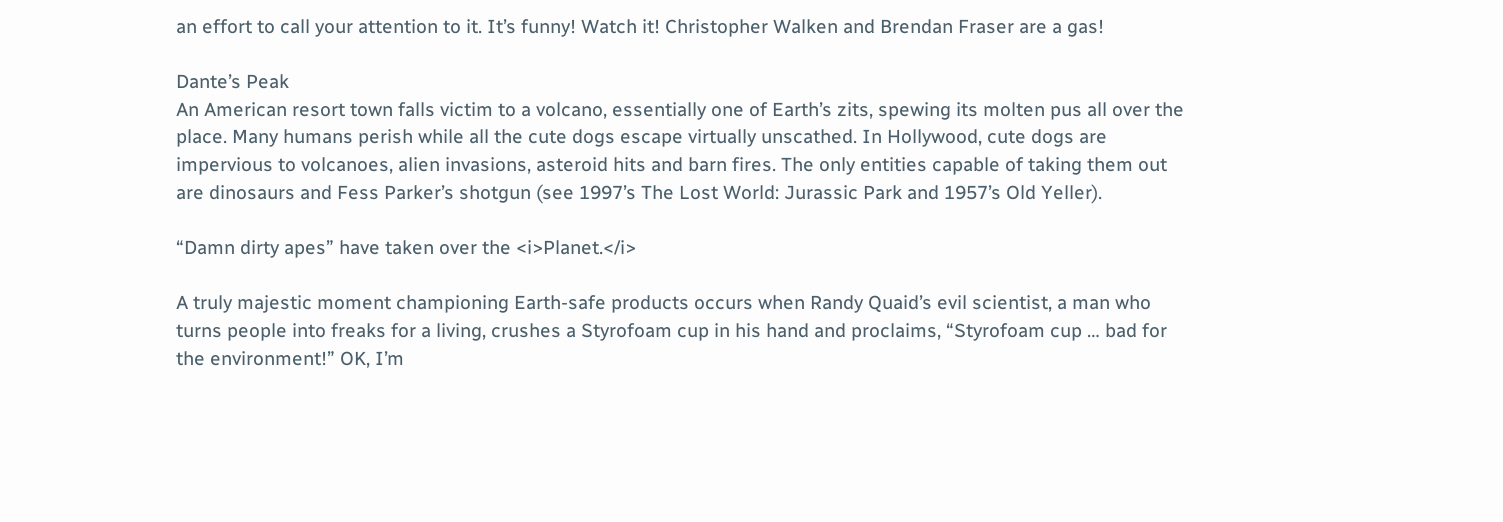an effort to call your attention to it. It’s funny! Watch it! Christopher Walken and Brendan Fraser are a gas!

Dante’s Peak
An American resort town falls victim to a volcano, essentially one of Earth’s zits, spewing its molten pus all over the place. Many humans perish while all the cute dogs escape virtually unscathed. In Hollywood, cute dogs are impervious to volcanoes, alien invasions, asteroid hits and barn fires. The only entities capable of taking them out are dinosaurs and Fess Parker’s shotgun (see 1997’s The Lost World: Jurassic Park and 1957’s Old Yeller).

“Damn dirty apes” have taken over the <i>Planet.</i>

A truly majestic moment championing Earth-safe products occurs when Randy Quaid’s evil scientist, a man who turns people into freaks for a living, crushes a Styrofoam cup in his hand and proclaims, “Styrofoam cup … bad for the environment!” OK, I’m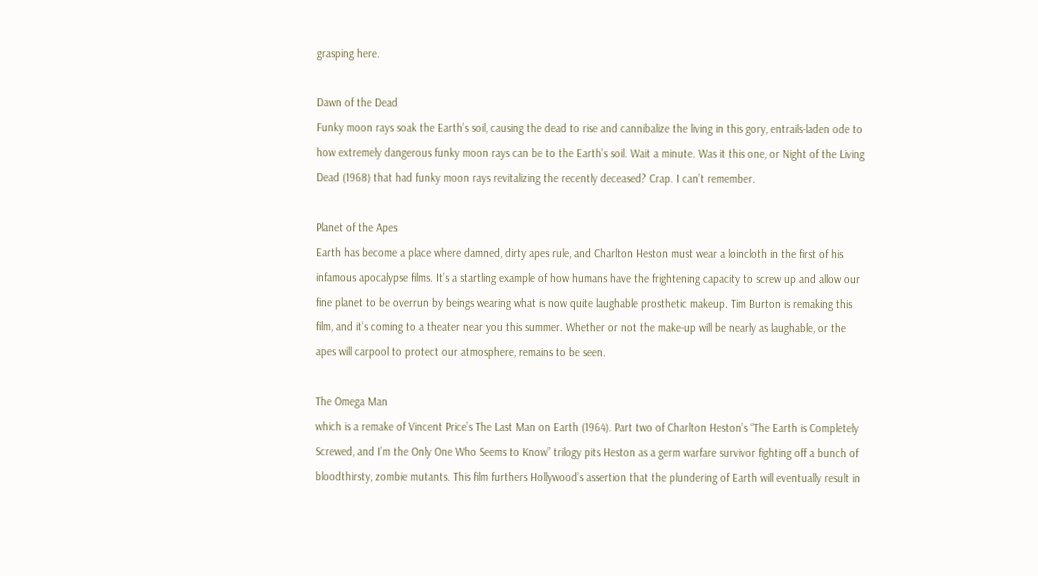grasping here.

Dawn of the Dead
Funky moon rays soak the Earth’s soil, causing the dead to rise and cannibalize the living in this gory, entrails-laden ode to how extremely dangerous funky moon rays can be to the Earth’s soil. Wait a minute. Was it this one, or Night of the Living Dead (1968) that had funky moon rays revitalizing the recently deceased? Crap. I can’t remember.

Planet of the Apes
Earth has become a place where damned, dirty apes rule, and Charlton Heston must wear a loincloth in the first of his infamous apocalypse films. It’s a startling example of how humans have the frightening capacity to screw up and allow our fine planet to be overrun by beings wearing what is now quite laughable prosthetic makeup. Tim Burton is remaking this film, and it’s coming to a theater near you this summer. Whether or not the make-up will be nearly as laughable, or the apes will carpool to protect our atmosphere, remains to be seen.

The Omega Man
which is a remake of Vincent Price’s The Last Man on Earth (1964). Part two of Charlton Heston’s “The Earth is Completely Screwed, and I’m the Only One Who Seems to Know” trilogy pits Heston as a germ warfare survivor fighting off a bunch of bloodthirsty, zombie mutants. This film furthers Hollywood’s assertion that the plundering of Earth will eventually result in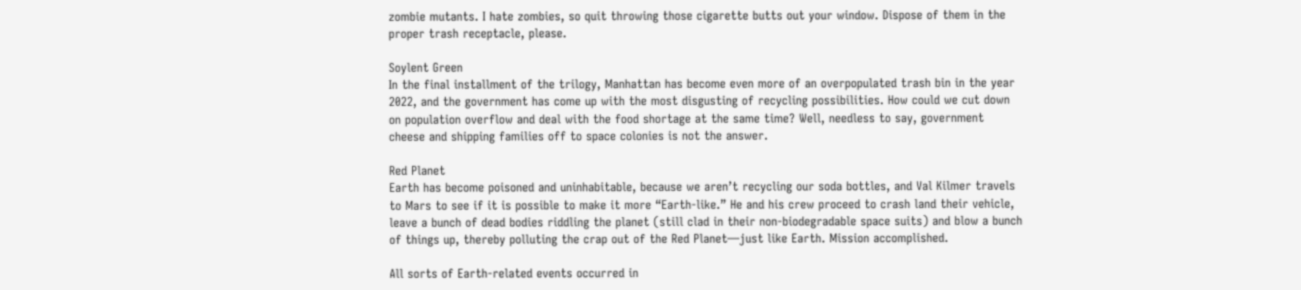zombie mutants. I hate zombies, so quit throwing those cigarette butts out your window. Dispose of them in the proper trash receptacle, please.

Soylent Green
In the final installment of the trilogy, Manhattan has become even more of an overpopulated trash bin in the year 2022, and the government has come up with the most disgusting of recycling possibilities. How could we cut down on population overflow and deal with the food shortage at the same time? Well, needless to say, government cheese and shipping families off to space colonies is not the answer.

Red Planet
Earth has become poisoned and uninhabitable, because we aren’t recycling our soda bottles, and Val Kilmer travels to Mars to see if it is possible to make it more “Earth-like.” He and his crew proceed to crash land their vehicle, leave a bunch of dead bodies riddling the planet (still clad in their non-biodegradable space suits) and blow a bunch of things up, thereby polluting the crap out of the Red Planet—just like Earth. Mission accomplished.

All sorts of Earth-related events occurred in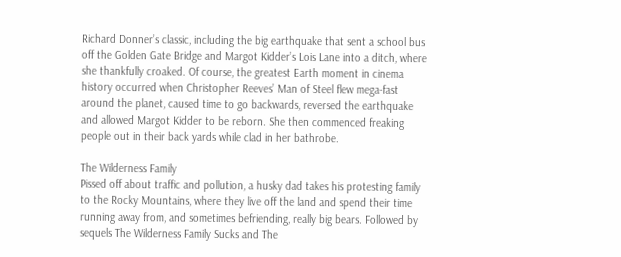Richard Donner’s classic, including the big earthquake that sent a school bus off the Golden Gate Bridge and Margot Kidder’s Lois Lane into a ditch, where she thankfully croaked. Of course, the greatest Earth moment in cinema history occurred when Christopher Reeves’ Man of Steel flew mega-fast around the planet, caused time to go backwards, reversed the earthquake and allowed Margot Kidder to be reborn. She then commenced freaking people out in their back yards while clad in her bathrobe.

The Wilderness Family
Pissed off about traffic and pollution, a husky dad takes his protesting family to the Rocky Mountains, where they live off the land and spend their time running away from, and sometimes befriending, really big bears. Followed by sequels The Wilderness Family Sucks and The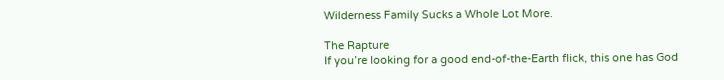Wilderness Family Sucks a Whole Lot More.

The Rapture
If you’re looking for a good end-of-the-Earth flick, this one has God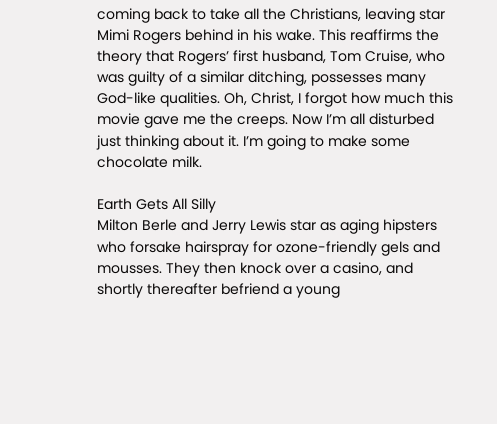coming back to take all the Christians, leaving star Mimi Rogers behind in his wake. This reaffirms the theory that Rogers’ first husband, Tom Cruise, who was guilty of a similar ditching, possesses many God-like qualities. Oh, Christ, I forgot how much this movie gave me the creeps. Now I’m all disturbed just thinking about it. I’m going to make some chocolate milk.

Earth Gets All Silly
Milton Berle and Jerry Lewis star as aging hipsters who forsake hairspray for ozone-friendly gels and mousses. They then knock over a casino, and shortly thereafter befriend a young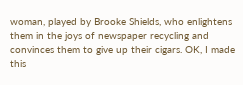woman, played by Brooke Shields, who enlightens them in the joys of newspaper recycling and convinces them to give up their cigars. OK, I made this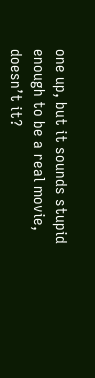one up, but it sounds stupid enough to be a real movie, doesn’t it?